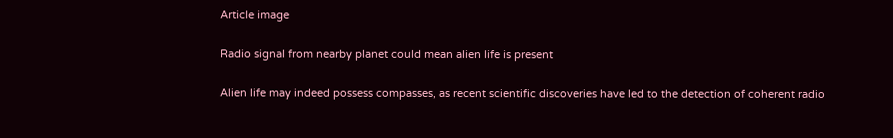Article image

Radio signal from nearby planet could mean alien life is present

Alien life may indeed possess compasses, as recent scientific discoveries have led to the detection of coherent radio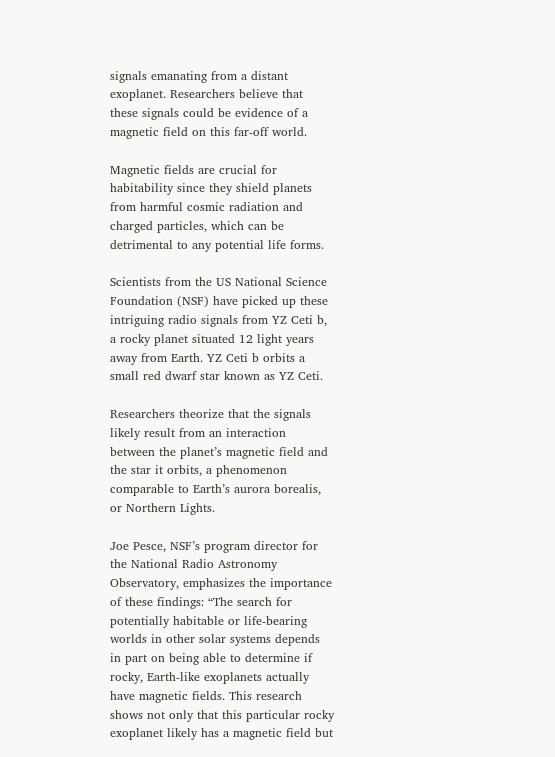signals emanating from a distant exoplanet. Researchers believe that these signals could be evidence of a magnetic field on this far-off world.

Magnetic fields are crucial for habitability since they shield planets from harmful cosmic radiation and charged particles, which can be detrimental to any potential life forms.

Scientists from the US National Science Foundation (NSF) have picked up these intriguing radio signals from YZ Ceti b, a rocky planet situated 12 light years away from Earth. YZ Ceti b orbits a small red dwarf star known as YZ Ceti.

Researchers theorize that the signals likely result from an interaction between the planet’s magnetic field and the star it orbits, a phenomenon comparable to Earth’s aurora borealis, or Northern Lights.

Joe Pesce, NSF’s program director for the National Radio Astronomy Observatory, emphasizes the importance of these findings: “The search for potentially habitable or life-bearing worlds in other solar systems depends in part on being able to determine if rocky, Earth-like exoplanets actually have magnetic fields. This research shows not only that this particular rocky exoplanet likely has a magnetic field but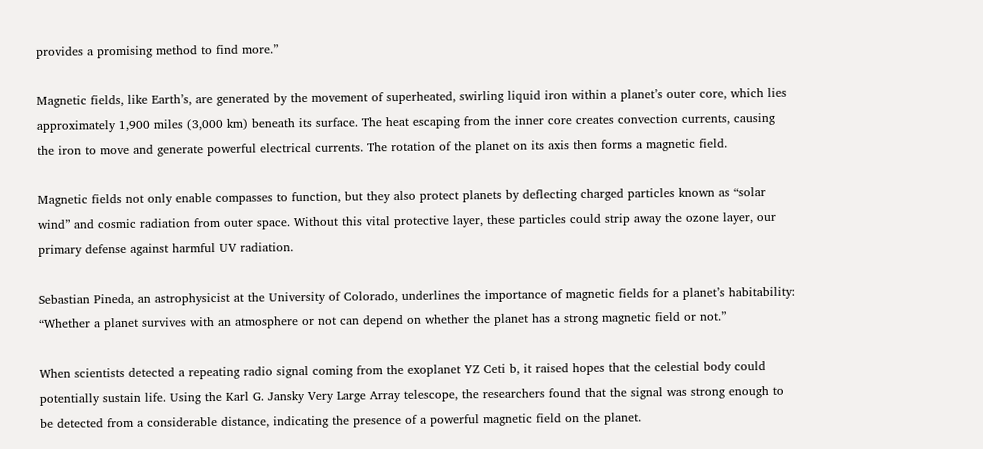provides a promising method to find more.”

Magnetic fields, like Earth’s, are generated by the movement of superheated, swirling liquid iron within a planet’s outer core, which lies approximately 1,900 miles (3,000 km) beneath its surface. The heat escaping from the inner core creates convection currents, causing the iron to move and generate powerful electrical currents. The rotation of the planet on its axis then forms a magnetic field.

Magnetic fields not only enable compasses to function, but they also protect planets by deflecting charged particles known as “solar wind” and cosmic radiation from outer space. Without this vital protective layer, these particles could strip away the ozone layer, our primary defense against harmful UV radiation.

Sebastian Pineda, an astrophysicist at the University of Colorado, underlines the importance of magnetic fields for a planet’s habitability: “Whether a planet survives with an atmosphere or not can depend on whether the planet has a strong magnetic field or not.”

When scientists detected a repeating radio signal coming from the exoplanet YZ Ceti b, it raised hopes that the celestial body could potentially sustain life. Using the Karl G. Jansky Very Large Array telescope, the researchers found that the signal was strong enough to be detected from a considerable distance, indicating the presence of a powerful magnetic field on the planet.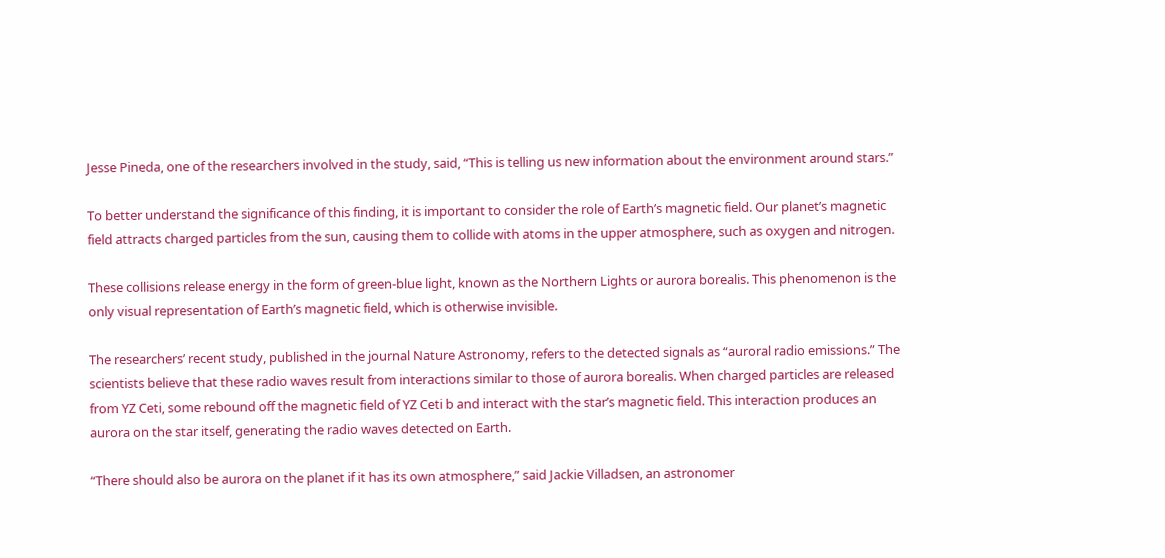Jesse Pineda, one of the researchers involved in the study, said, “This is telling us new information about the environment around stars.”

To better understand the significance of this finding, it is important to consider the role of Earth’s magnetic field. Our planet’s magnetic field attracts charged particles from the sun, causing them to collide with atoms in the upper atmosphere, such as oxygen and nitrogen.

These collisions release energy in the form of green-blue light, known as the Northern Lights or aurora borealis. This phenomenon is the only visual representation of Earth’s magnetic field, which is otherwise invisible.

The researchers’ recent study, published in the journal Nature Astronomy, refers to the detected signals as “auroral radio emissions.” The scientists believe that these radio waves result from interactions similar to those of aurora borealis. When charged particles are released from YZ Ceti, some rebound off the magnetic field of YZ Ceti b and interact with the star’s magnetic field. This interaction produces an aurora on the star itself, generating the radio waves detected on Earth.

“There should also be aurora on the planet if it has its own atmosphere,” said Jackie Villadsen, an astronomer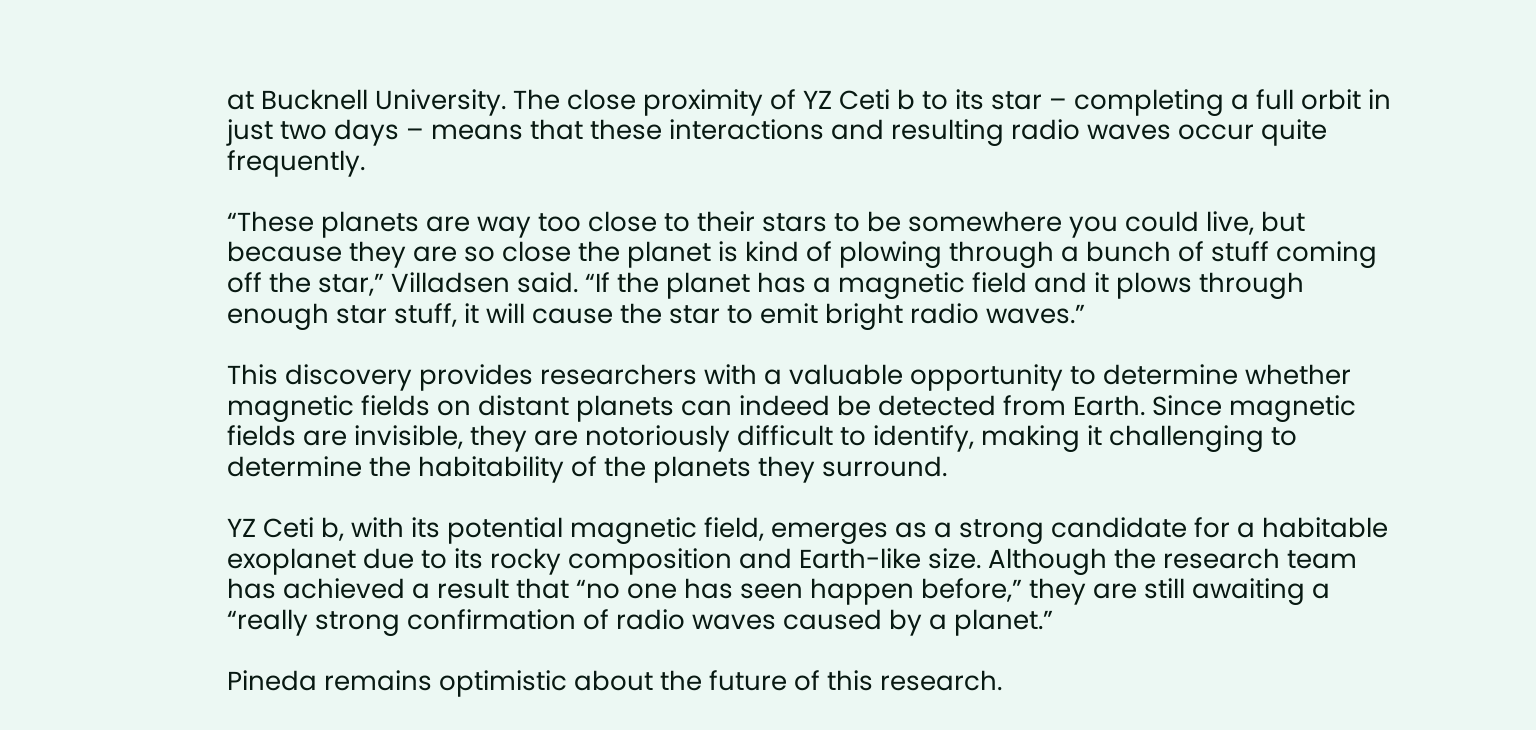at Bucknell University. The close proximity of YZ Ceti b to its star – completing a full orbit in just two days – means that these interactions and resulting radio waves occur quite frequently.

“These planets are way too close to their stars to be somewhere you could live, but because they are so close the planet is kind of plowing through a bunch of stuff coming off the star,” Villadsen said. “If the planet has a magnetic field and it plows through enough star stuff, it will cause the star to emit bright radio waves.”

This discovery provides researchers with a valuable opportunity to determine whether magnetic fields on distant planets can indeed be detected from Earth. Since magnetic fields are invisible, they are notoriously difficult to identify, making it challenging to determine the habitability of the planets they surround.

YZ Ceti b, with its potential magnetic field, emerges as a strong candidate for a habitable exoplanet due to its rocky composition and Earth-like size. Although the research team has achieved a result that “no one has seen happen before,” they are still awaiting a “really strong confirmation of radio waves caused by a planet.”

Pineda remains optimistic about the future of this research.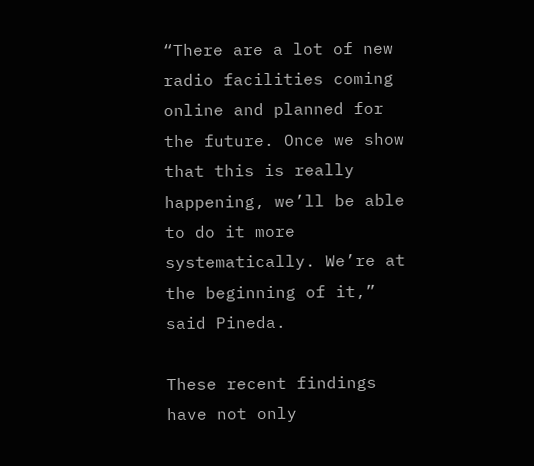“There are a lot of new radio facilities coming online and planned for the future. Once we show that this is really happening, we’ll be able to do it more systematically. We’re at the beginning of it,” said Pineda.

These recent findings have not only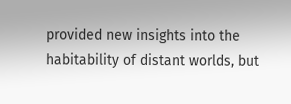provided new insights into the habitability of distant worlds, but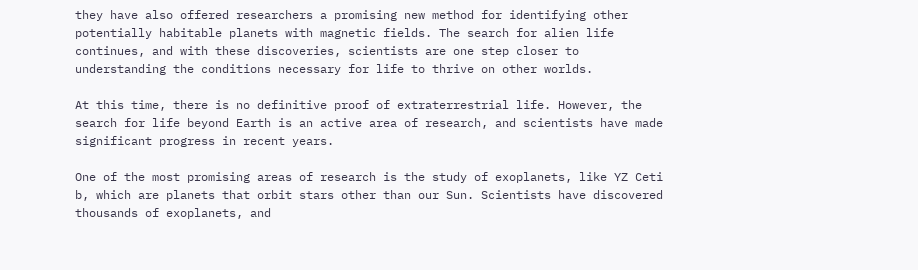they have also offered researchers a promising new method for identifying other potentially habitable planets with magnetic fields. The search for alien life continues, and with these discoveries, scientists are one step closer to understanding the conditions necessary for life to thrive on other worlds.

At this time, there is no definitive proof of extraterrestrial life. However, the search for life beyond Earth is an active area of research, and scientists have made significant progress in recent years.

One of the most promising areas of research is the study of exoplanets, like YZ Ceti b, which are planets that orbit stars other than our Sun. Scientists have discovered thousands of exoplanets, and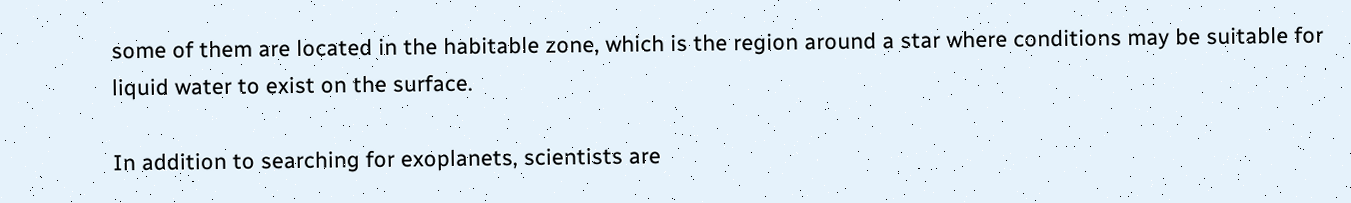some of them are located in the habitable zone, which is the region around a star where conditions may be suitable for liquid water to exist on the surface.

In addition to searching for exoplanets, scientists are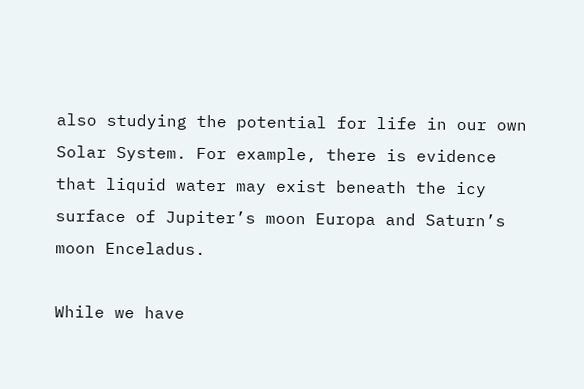also studying the potential for life in our own Solar System. For example, there is evidence that liquid water may exist beneath the icy surface of Jupiter’s moon Europa and Saturn’s moon Enceladus.

While we have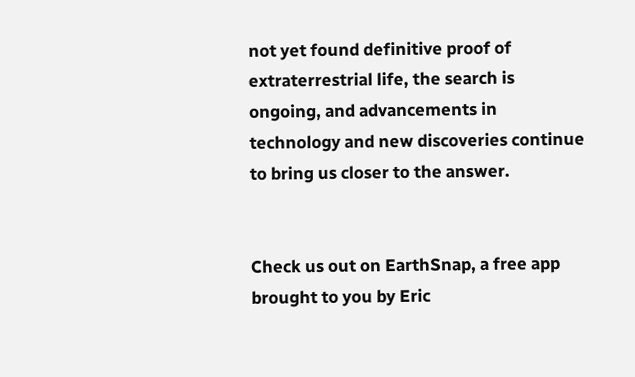not yet found definitive proof of extraterrestrial life, the search is ongoing, and advancements in technology and new discoveries continue to bring us closer to the answer.


Check us out on EarthSnap, a free app brought to you by Eric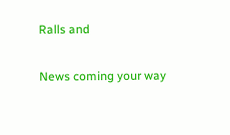Ralls and

News coming your way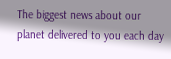The biggest news about our planet delivered to you each day